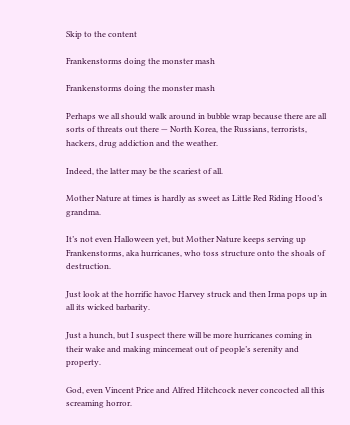Skip to the content

Frankenstorms doing the monster mash

Frankenstorms doing the monster mash

Perhaps we all should walk around in bubble wrap because there are all sorts of threats out there — North Korea, the Russians, terrorists, hackers, drug addiction and the weather.

Indeed, the latter may be the scariest of all.

Mother Nature at times is hardly as sweet as Little Red Riding Hood’s grandma.

It’s not even Halloween yet, but Mother Nature keeps serving up Frankenstorms, aka hurricanes, who toss structure onto the shoals of destruction.

Just look at the horrific havoc Harvey struck and then Irma pops up in all its wicked barbarity.

Just a hunch, but I suspect there will be more hurricanes coming in their wake and making mincemeat out of people’s serenity and property.

God, even Vincent Price and Alfred Hitchcock never concocted all this screaming horror.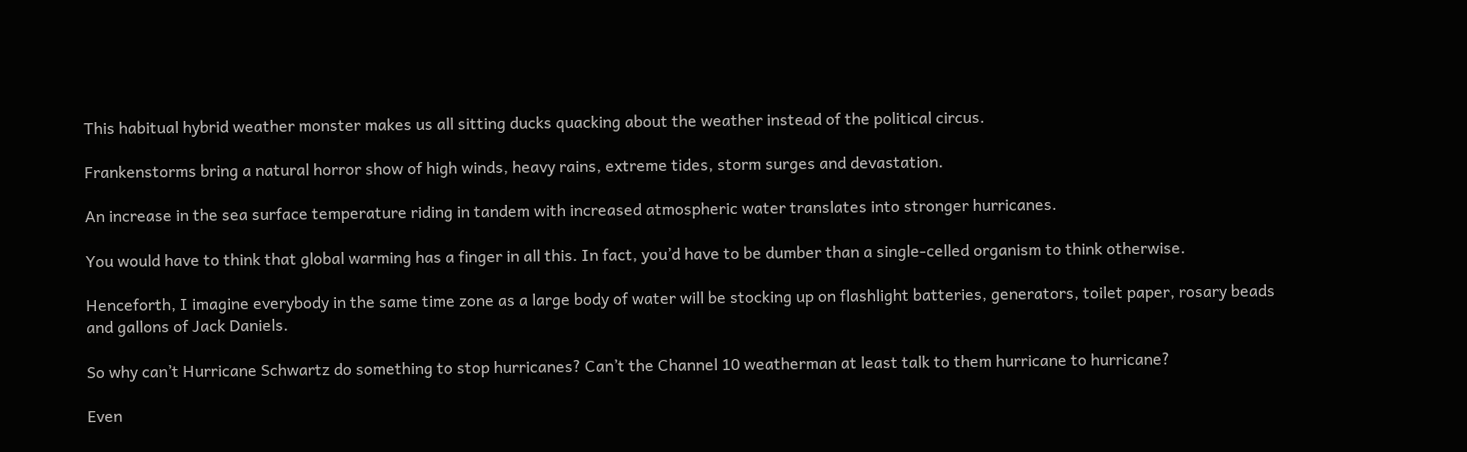This habitual hybrid weather monster makes us all sitting ducks quacking about the weather instead of the political circus.

Frankenstorms bring a natural horror show of high winds, heavy rains, extreme tides, storm surges and devastation.

An increase in the sea surface temperature riding in tandem with increased atmospheric water translates into stronger hurricanes.

You would have to think that global warming has a finger in all this. In fact, you’d have to be dumber than a single-celled organism to think otherwise.

Henceforth, I imagine everybody in the same time zone as a large body of water will be stocking up on flashlight batteries, generators, toilet paper, rosary beads and gallons of Jack Daniels.

So why can’t Hurricane Schwartz do something to stop hurricanes? Can’t the Channel 10 weatherman at least talk to them hurricane to hurricane?

Even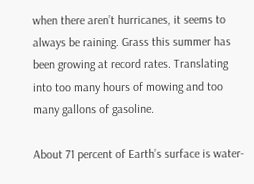when there aren’t hurricanes, it seems to always be raining. Grass this summer has been growing at record rates. Translating into too many hours of mowing and too many gallons of gasoline.

About 71 percent of Earth’s surface is water-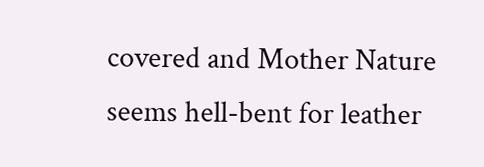covered and Mother Nature seems hell-bent for leather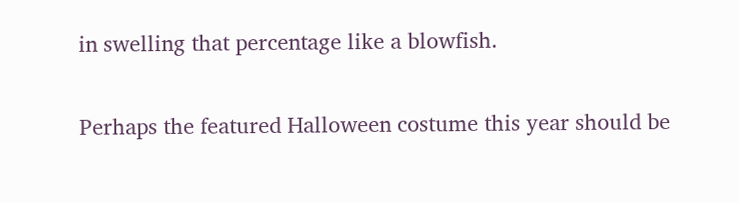in swelling that percentage like a blowfish.

Perhaps the featured Halloween costume this year should be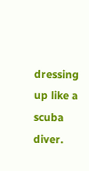dressing up like a scuba diver.